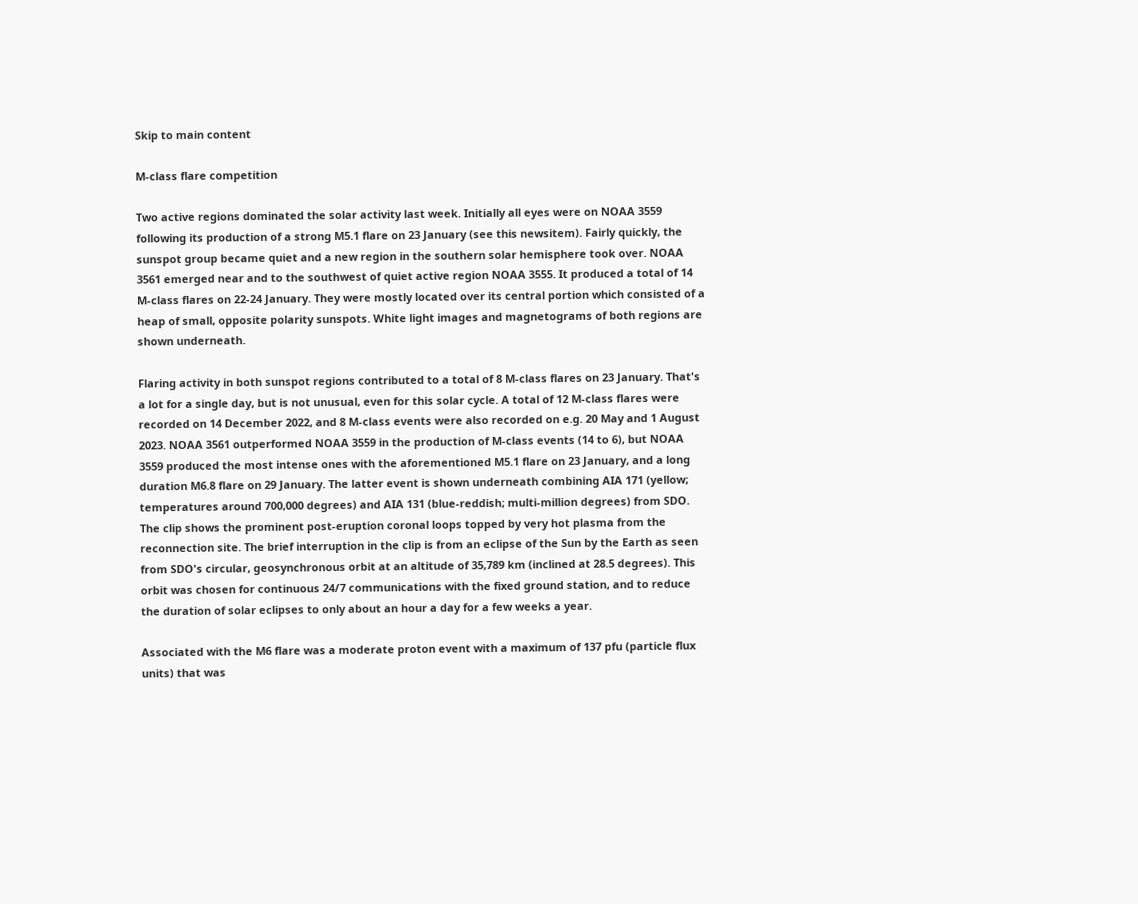Skip to main content

M-class flare competition

Two active regions dominated the solar activity last week. Initially all eyes were on NOAA 3559 following its production of a strong M5.1 flare on 23 January (see this newsitem). Fairly quickly, the sunspot group became quiet and a new region in the southern solar hemisphere took over. NOAA 3561 emerged near and to the southwest of quiet active region NOAA 3555. It produced a total of 14 M-class flares on 22-24 January. They were mostly located over its central portion which consisted of a heap of small, opposite polarity sunspots. White light images and magnetograms of both regions are shown underneath.

Flaring activity in both sunspot regions contributed to a total of 8 M-class flares on 23 January. That's a lot for a single day, but is not unusual, even for this solar cycle. A total of 12 M-class flares were recorded on 14 December 2022, and 8 M-class events were also recorded on e.g. 20 May and 1 August 2023. NOAA 3561 outperformed NOAA 3559 in the production of M-class events (14 to 6), but NOAA 3559 produced the most intense ones with the aforementioned M5.1 flare on 23 January, and a long duration M6.8 flare on 29 January. The latter event is shown underneath combining AIA 171 (yellow; temperatures around 700,000 degrees) and AIA 131 (blue-reddish; multi-million degrees) from SDO. The clip shows the prominent post-eruption coronal loops topped by very hot plasma from the reconnection site. The brief interruption in the clip is from an eclipse of the Sun by the Earth as seen from SDO's circular, geosynchronous orbit at an altitude of 35,789 km (inclined at 28.5 degrees). This orbit was chosen for continuous 24/7 communications with the fixed ground station, and to reduce the duration of solar eclipses to only about an hour a day for a few weeks a year.

Associated with the M6 flare was a moderate proton event with a maximum of 137 pfu (particle flux units) that was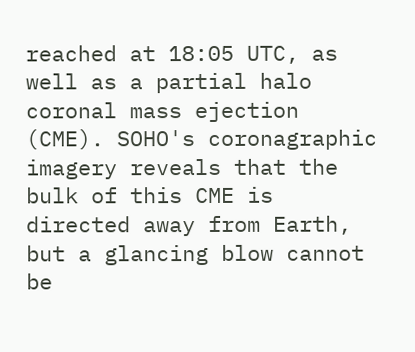reached at 18:05 UTC, as well as a partial halo coronal mass ejection (CME). SOHO's coronagraphic imagery reveals that the bulk of this CME is directed away from Earth, but a glancing blow cannot be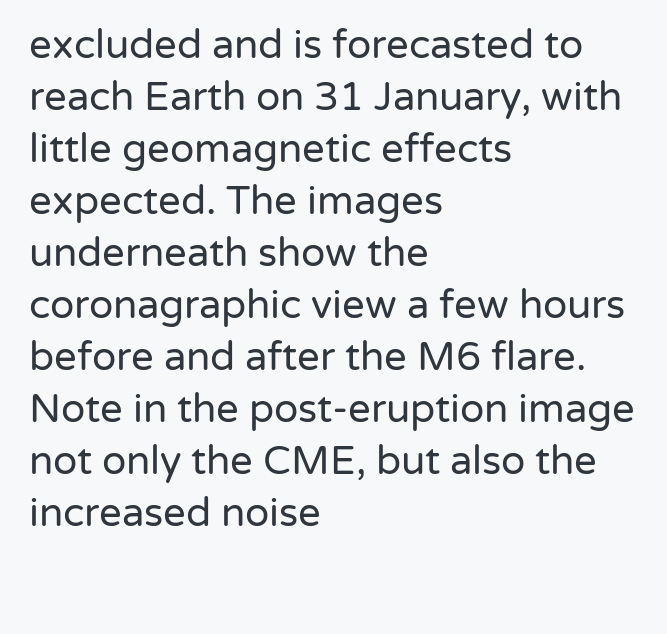excluded and is forecasted to reach Earth on 31 January, with little geomagnetic effects expected. The images underneath show the coronagraphic view a few hours before and after the M6 flare. Note in the post-eruption image not only the CME, but also the increased noise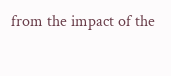from the impact of the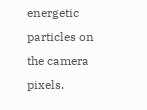energetic particles on the camera pixels.